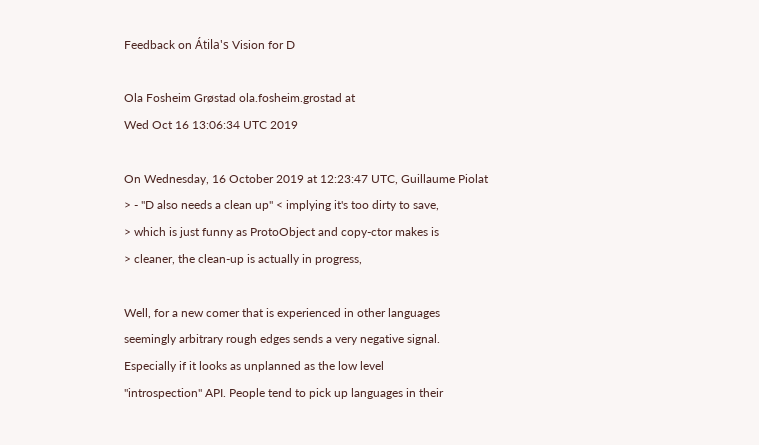Feedback on Átila's Vision for D

Ola Fosheim Grøstad ola.fosheim.grostad at
Wed Oct 16 13:06:34 UTC 2019

On Wednesday, 16 October 2019 at 12:23:47 UTC, Guillaume Piolat
> - "D also needs a clean up" < implying it's too dirty to save,
> which is just funny as ProtoObject and copy-ctor makes is
> cleaner, the clean-up is actually in progress,

Well, for a new comer that is experienced in other languages
seemingly arbitrary rough edges sends a very negative signal.
Especially if it looks as unplanned as the low level
"introspection" API. People tend to pick up languages in their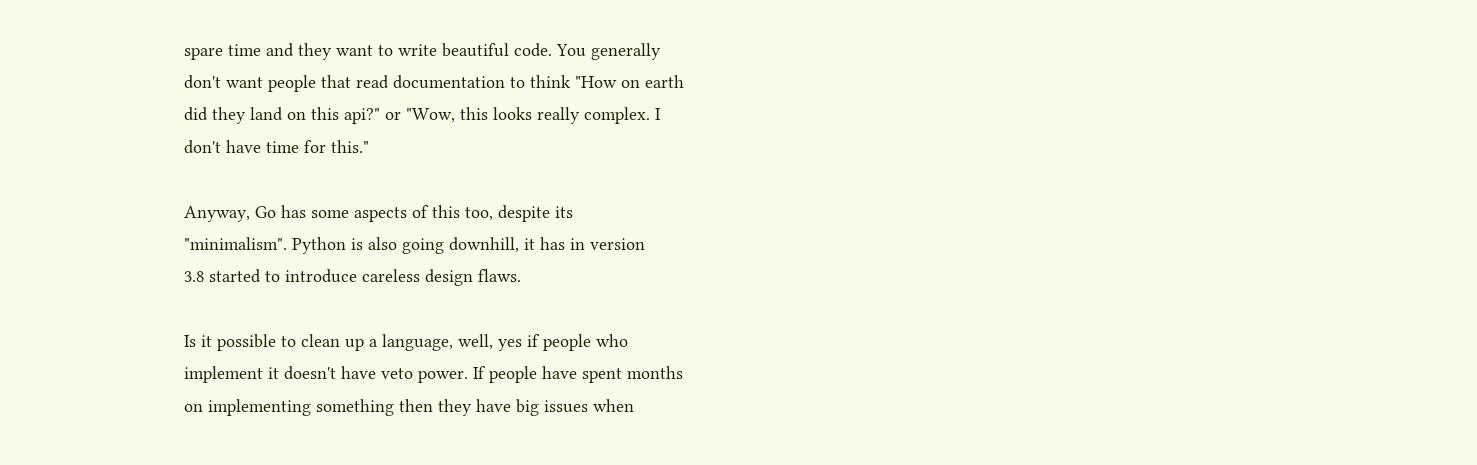spare time and they want to write beautiful code. You generally
don't want people that read documentation to think "How on earth
did they land on this api?" or "Wow, this looks really complex. I
don't have time for this."

Anyway, Go has some aspects of this too, despite its
"minimalism". Python is also going downhill, it has in version
3.8 started to introduce careless design flaws.

Is it possible to clean up a language, well, yes if people who
implement it doesn't have veto power. If people have spent months
on implementing something then they have big issues when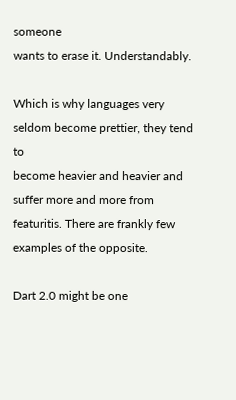someone
wants to erase it. Understandably.

Which is why languages very seldom become prettier, they tend to
become heavier and heavier and suffer more and more from
featuritis. There are frankly few examples of the opposite.

Dart 2.0 might be one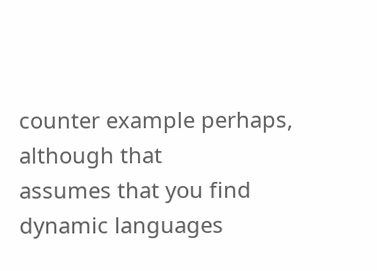counter example perhaps, although that
assumes that you find dynamic languages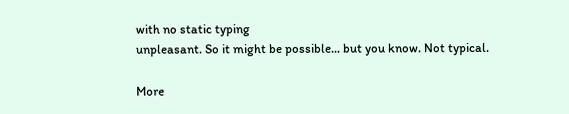with no static typing
unpleasant. So it might be possible... but you know. Not typical.

More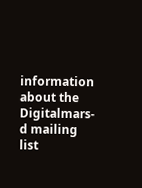information about the Digitalmars-d mailing list